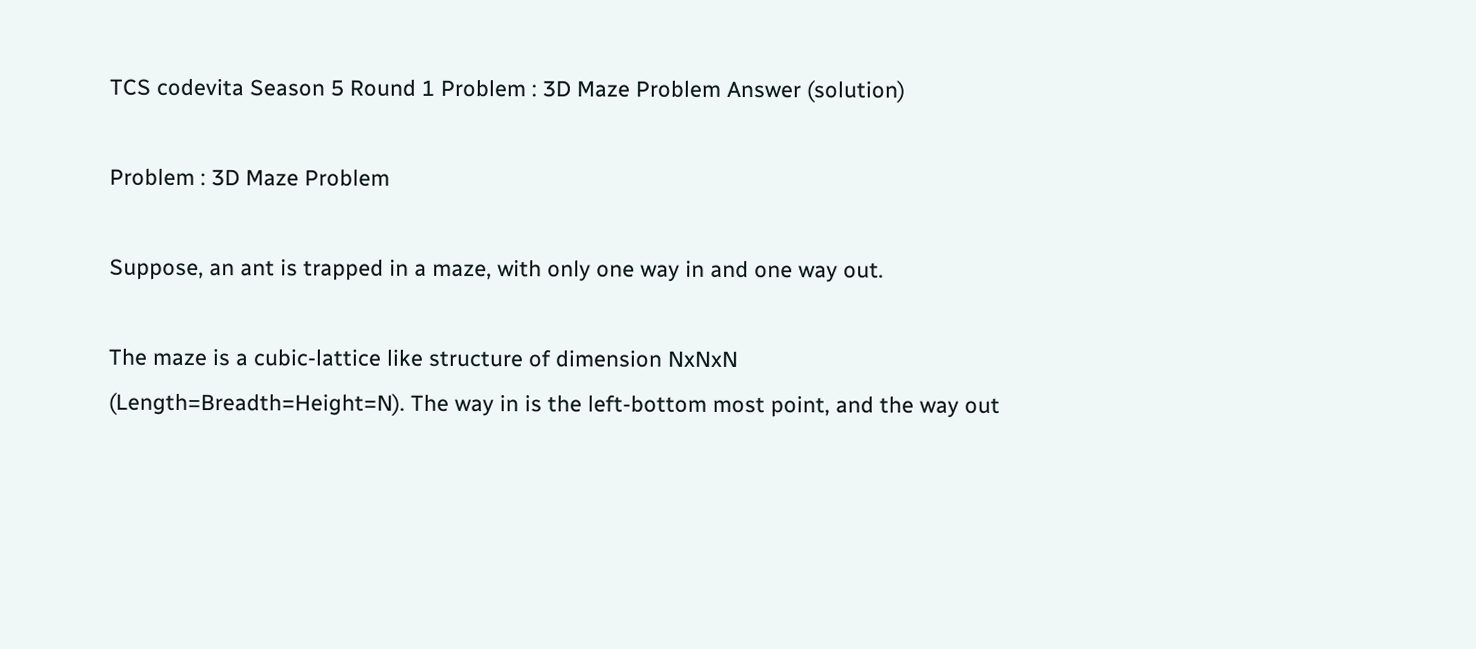TCS codevita Season 5 Round 1 Problem : 3D Maze Problem Answer (solution)

Problem : 3D Maze Problem

Suppose, an ant is trapped in a maze, with only one way in and one way out.

The maze is a cubic-lattice like structure of dimension NxNxN (Length=Breadth=Height=N). The way in is the left-bottom most point, and the way out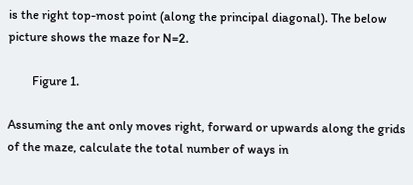is the right top-most point (along the principal diagonal). The below picture shows the maze for N=2.

        Figure 1.

Assuming the ant only moves right, forward or upwards along the grids of the maze, calculate the total number of ways in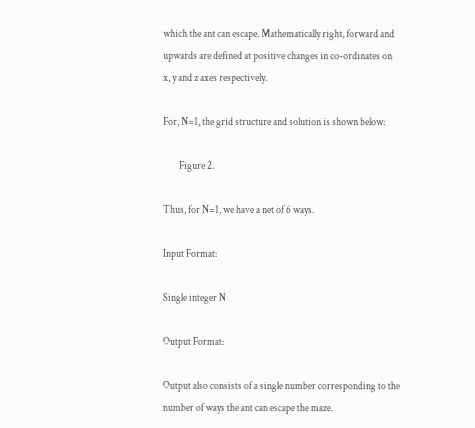which the ant can escape. Mathematically right, forward and upwards are defined at positive changes in co-ordinates on x, y and z axes respectively.

For, N=1, the grid structure and solution is shown below:

        Figure 2.

Thus, for N=1, we have a net of 6 ways.

Input Format:

Single integer N

Output Format:

Output also consists of a single number corresponding to the number of ways the ant can escape the maze.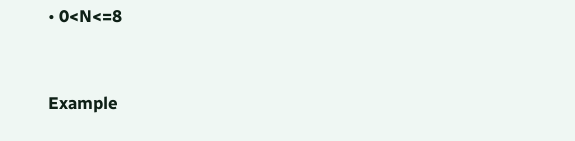• 0<N<=8


Example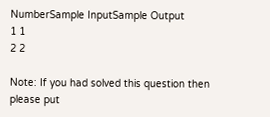NumberSample InputSample Output
1 1
2 2

Note: If you had solved this question then please put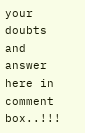your doubts and answer here in comment box..!!!